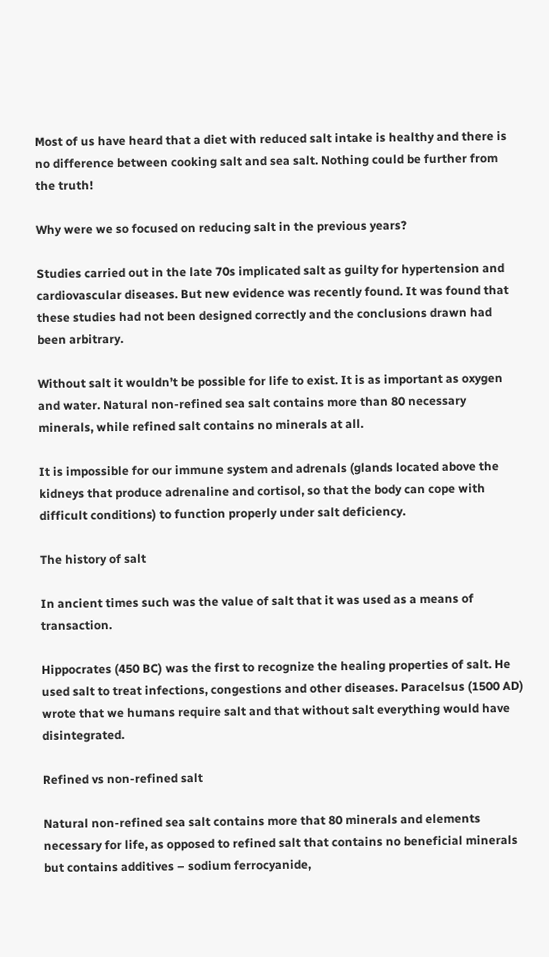Most of us have heard that a diet with reduced salt intake is healthy and there is no difference between cooking salt and sea salt. Nothing could be further from the truth!

Why were we so focused on reducing salt in the previous years?

Studies carried out in the late 70s implicated salt as guilty for hypertension and cardiovascular diseases. But new evidence was recently found. It was found that these studies had not been designed correctly and the conclusions drawn had been arbitrary.

Without salt it wouldn’t be possible for life to exist. It is as important as oxygen and water. Natural non-refined sea salt contains more than 80 necessary minerals, while refined salt contains no minerals at all.

It is impossible for our immune system and adrenals (glands located above the kidneys that produce adrenaline and cortisol, so that the body can cope with difficult conditions) to function properly under salt deficiency.

The history of salt

In ancient times such was the value of salt that it was used as a means of transaction.

Hippocrates (450 BC) was the first to recognize the healing properties of salt. He used salt to treat infections, congestions and other diseases. Paracelsus (1500 AD) wrote that we humans require salt and that without salt everything would have disintegrated.

Refined vs non-refined salt

Natural non-refined sea salt contains more that 80 minerals and elements necessary for life, as opposed to refined salt that contains no beneficial minerals but contains additives – sodium ferrocyanide,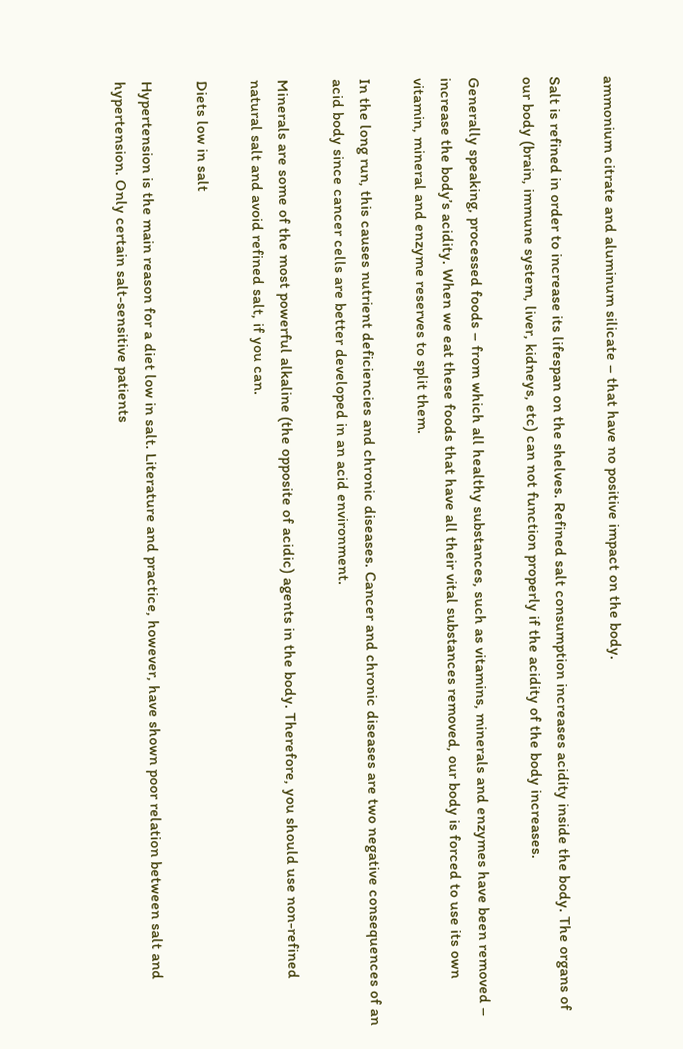ammonium citrate and aluminum silicate – that have no positive impact on the body.

Salt is refined in order to increase its lifespan on the shelves. Refined salt consumption increases acidity inside the body. The organs of our body (brain, immune system, liver, kidneys, etc) can not function properly if the acidity of the body increases.

Generally speaking, processed foods – from which all healthy substances, such as vitamins, minerals and enzymes have been removed – increase the body’s acidity. When we eat these foods that have all their vital substances removed, our body is forced to use its own vitamin, mineral and enzyme reserves to split them.

In the long run, this causes nutrient deficiencies and chronic diseases. Cancer and chronic diseases are two negative consequences of an acid body since cancer cells are better developed in an acid environment.

Minerals are some of the most powerful alkaline (the opposite of acidic) agents in the body. Therefore, you should use non-refined natural salt and avoid refined salt, if you can.

Diets low in salt

Hypertension is the main reason for a diet low in salt. Literature and practice, however, have shown poor relation between salt and hypertension. Only certain salt-sensitive patients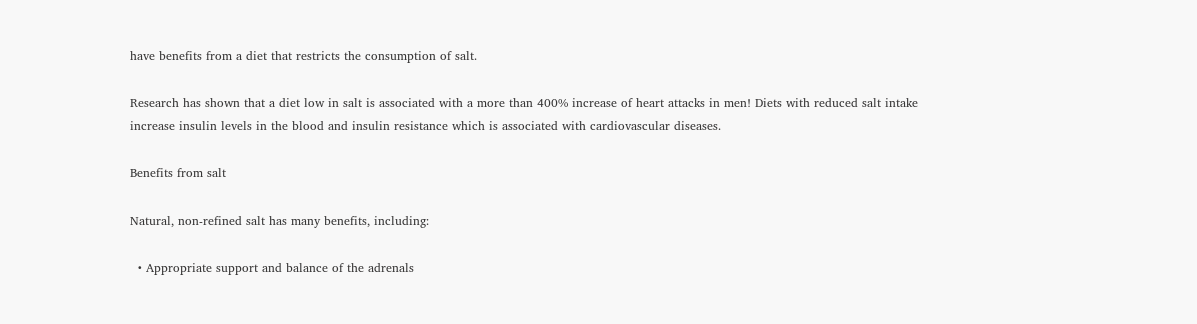have benefits from a diet that restricts the consumption of salt.

Research has shown that a diet low in salt is associated with a more than 400% increase of heart attacks in men! Diets with reduced salt intake increase insulin levels in the blood and insulin resistance which is associated with cardiovascular diseases.

Benefits from salt

Natural, non-refined salt has many benefits, including:

  • Appropriate support and balance of the adrenals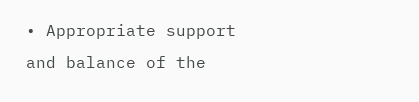• Appropriate support and balance of the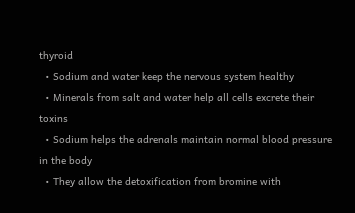thyroid
  • Sodium and water keep the nervous system healthy
  • Minerals from salt and water help all cells excrete their toxins
  • Sodium helps the adrenals maintain normal blood pressure in the body
  • They allow the detoxification from bromine with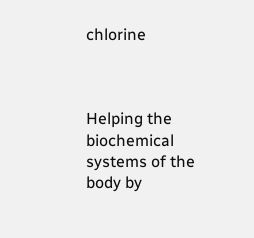chlorine



Helping the biochemical systems of the body by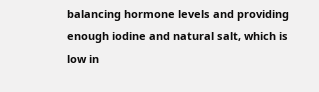balancing hormone levels and providing enough iodine and natural salt, which is low in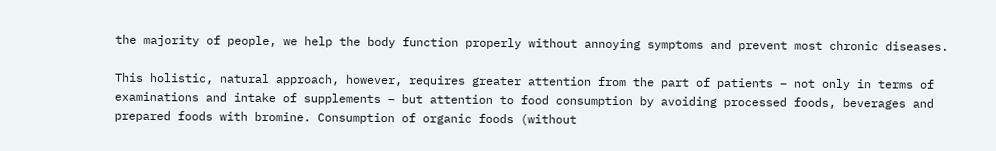the majority of people, we help the body function properly without annoying symptoms and prevent most chronic diseases.

This holistic, natural approach, however, requires greater attention from the part of patients – not only in terms of examinations and intake of supplements – but attention to food consumption by avoiding processed foods, beverages and prepared foods with bromine. Consumption of organic foods (without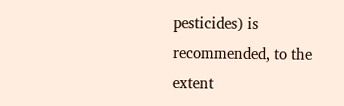pesticides) is recommended, to the extent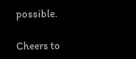possible.

Cheers to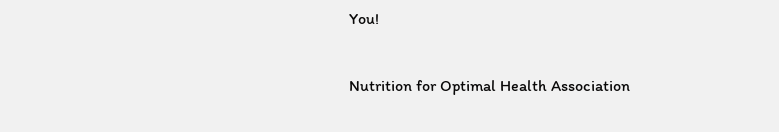You!


Nutrition for Optimal Health Association